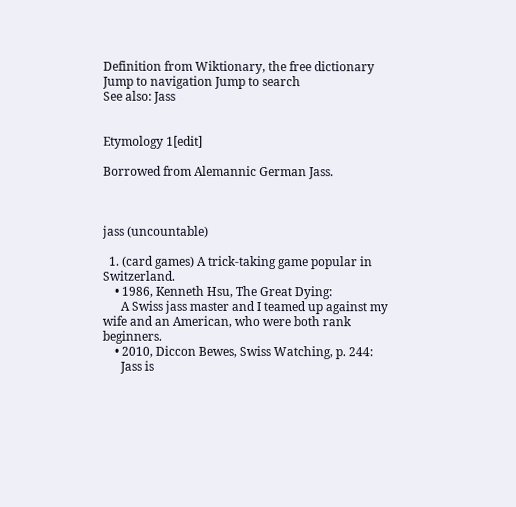Definition from Wiktionary, the free dictionary
Jump to navigation Jump to search
See also: Jass


Etymology 1[edit]

Borrowed from Alemannic German Jass.



jass (uncountable)

  1. (card games) A trick-taking game popular in Switzerland.
    • 1986, Kenneth Hsu, The Great Dying:
      A Swiss jass master and I teamed up against my wife and an American, who were both rank beginners.
    • 2010, Diccon Bewes, Swiss Watching, p. 244:
      Jass is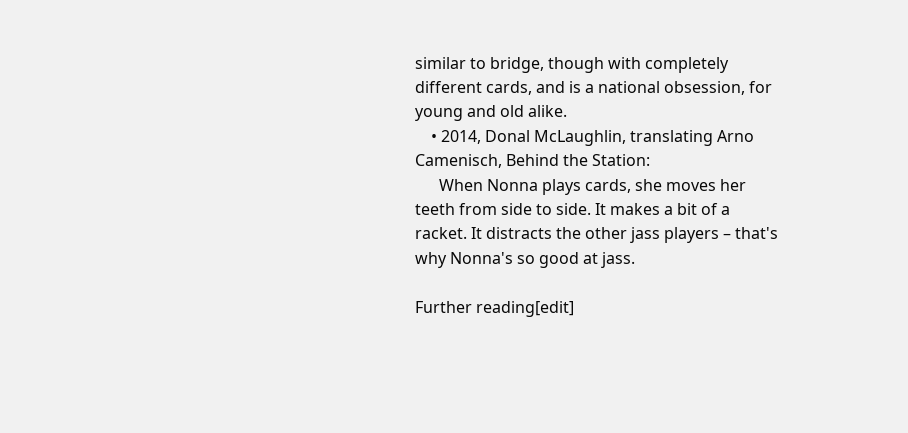similar to bridge, though with completely different cards, and is a national obsession, for young and old alike.
    • 2014, Donal McLaughlin, translating Arno Camenisch, Behind the Station:
      When Nonna plays cards, she moves her teeth from side to side. It makes a bit of a racket. It distracts the other jass players – that's why Nonna's so good at jass.

Further reading[edit]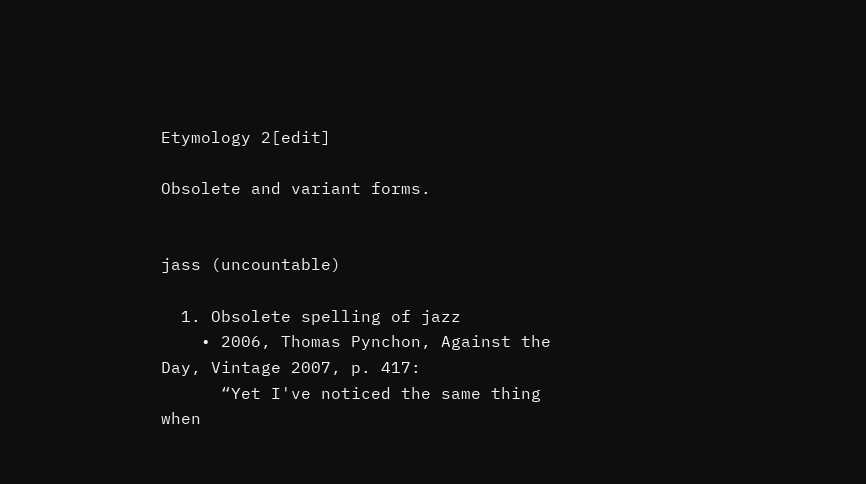Etymology 2[edit]

Obsolete and variant forms.


jass (uncountable)

  1. Obsolete spelling of jazz
    • 2006, Thomas Pynchon, Against the Day, Vintage 2007, p. 417:
      “Yet I've noticed the same thing when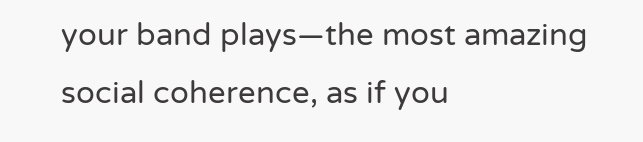your band plays—the most amazing social coherence, as if you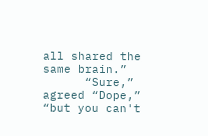all shared the same brain.”
      “Sure,” agreed “Dope,” “but you can't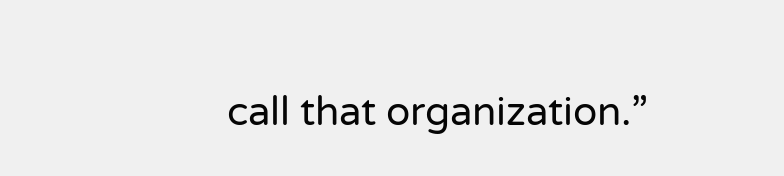call that organization.”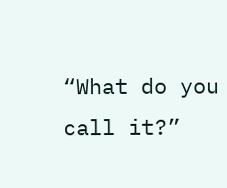“What do you call it?”